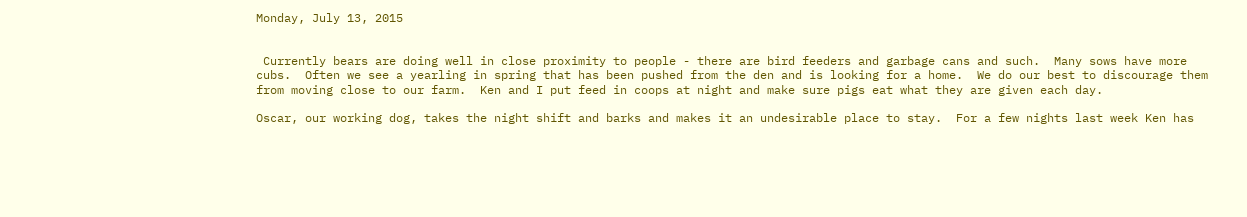Monday, July 13, 2015


 Currently bears are doing well in close proximity to people - there are bird feeders and garbage cans and such.  Many sows have more cubs.  Often we see a yearling in spring that has been pushed from the den and is looking for a home.  We do our best to discourage them from moving close to our farm.  Ken and I put feed in coops at night and make sure pigs eat what they are given each day.

Oscar, our working dog, takes the night shift and barks and makes it an undesirable place to stay.  For a few nights last week Ken has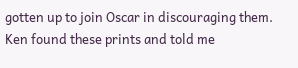gotten up to join Oscar in discouraging them.  Ken found these prints and told me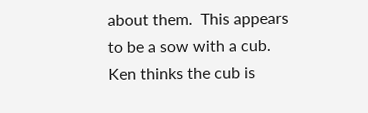about them.  This appears to be a sow with a cub.  Ken thinks the cub is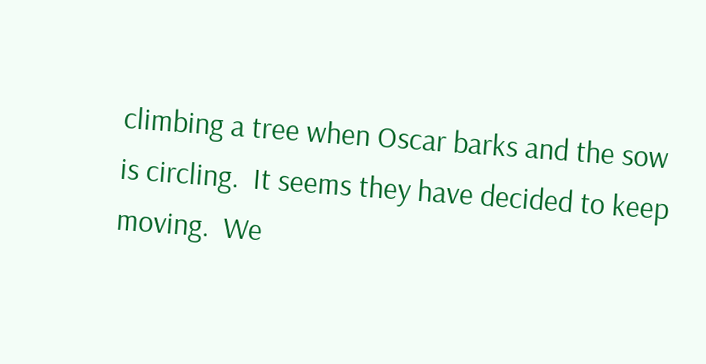climbing a tree when Oscar barks and the sow is circling.  It seems they have decided to keep moving.  We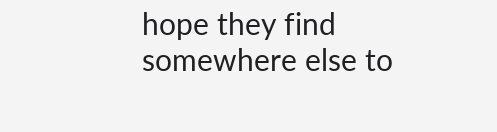hope they find somewhere else to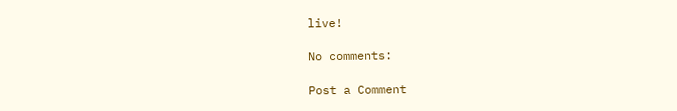live!

No comments:

Post a Comment